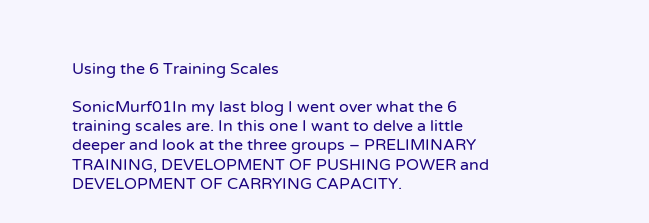Using the 6 Training Scales

SonicMurf01In my last blog I went over what the 6 training scales are. In this one I want to delve a little deeper and look at the three groups – PRELIMINARY TRAINING, DEVELOPMENT OF PUSHING POWER and DEVELOPMENT OF CARRYING CAPACITY.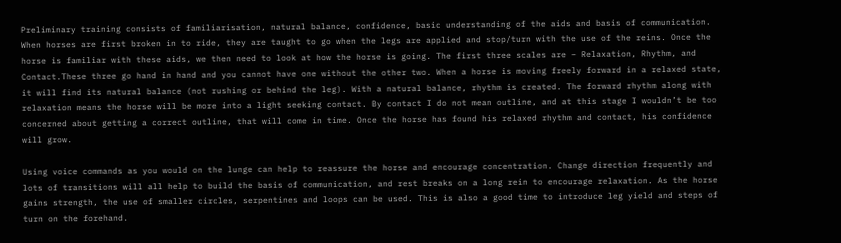Preliminary training consists of familiarisation, natural balance, confidence, basic understanding of the aids and basis of communication. When horses are first broken in to ride, they are taught to go when the legs are applied and stop/turn with the use of the reins. Once the horse is familiar with these aids, we then need to look at how the horse is going. The first three scales are – Relaxation, Rhythm, and Contact.These three go hand in hand and you cannot have one without the other two. When a horse is moving freely forward in a relaxed state, it will find its natural balance (not rushing or behind the leg). With a natural balance, rhythm is created. The forward rhythm along with relaxation means the horse will be more into a light seeking contact. By contact I do not mean outline, and at this stage I wouldn’t be too concerned about getting a correct outline, that will come in time. Once the horse has found his relaxed rhythm and contact, his confidence will grow.

Using voice commands as you would on the lunge can help to reassure the horse and encourage concentration. Change direction frequently and lots of transitions will all help to build the basis of communication, and rest breaks on a long rein to encourage relaxation. As the horse gains strength, the use of smaller circles, serpentines and loops can be used. This is also a good time to introduce leg yield and steps of turn on the forehand.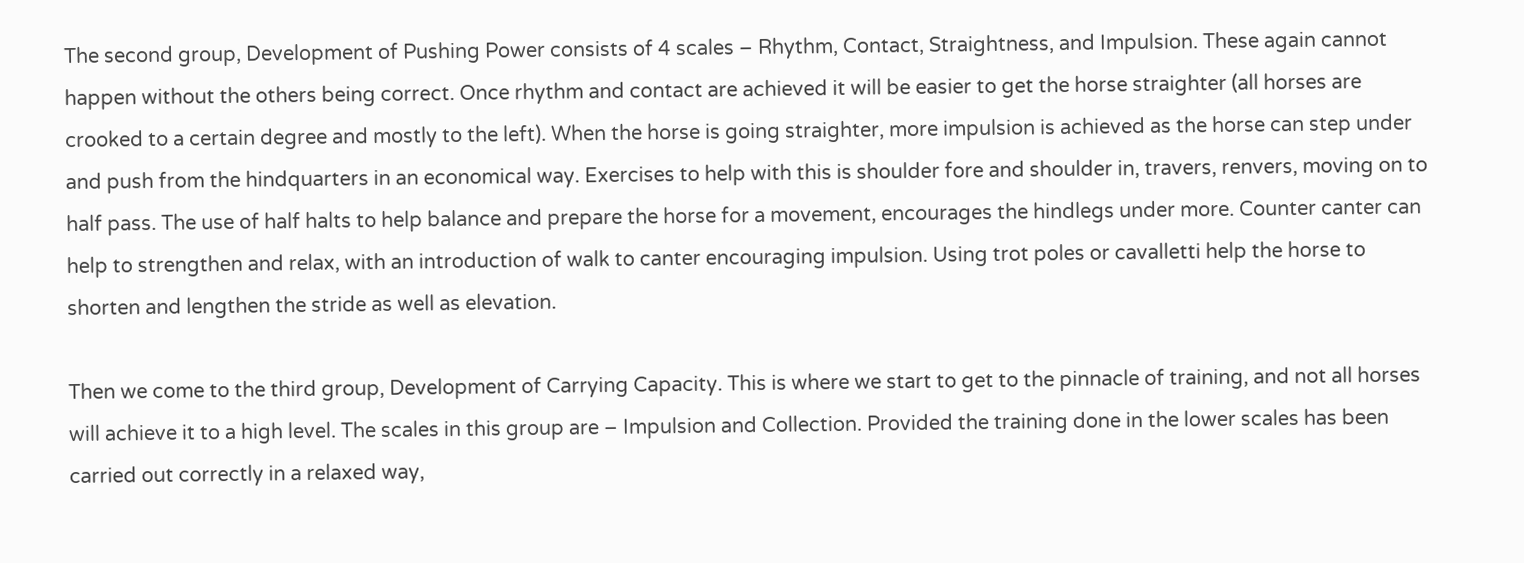The second group, Development of Pushing Power consists of 4 scales – Rhythm, Contact, Straightness, and Impulsion. These again cannot happen without the others being correct. Once rhythm and contact are achieved it will be easier to get the horse straighter (all horses are crooked to a certain degree and mostly to the left). When the horse is going straighter, more impulsion is achieved as the horse can step under and push from the hindquarters in an economical way. Exercises to help with this is shoulder fore and shoulder in, travers, renvers, moving on to half pass. The use of half halts to help balance and prepare the horse for a movement, encourages the hindlegs under more. Counter canter can help to strengthen and relax, with an introduction of walk to canter encouraging impulsion. Using trot poles or cavalletti help the horse to shorten and lengthen the stride as well as elevation.

Then we come to the third group, Development of Carrying Capacity. This is where we start to get to the pinnacle of training, and not all horses will achieve it to a high level. The scales in this group are – Impulsion and Collection. Provided the training done in the lower scales has been carried out correctly in a relaxed way,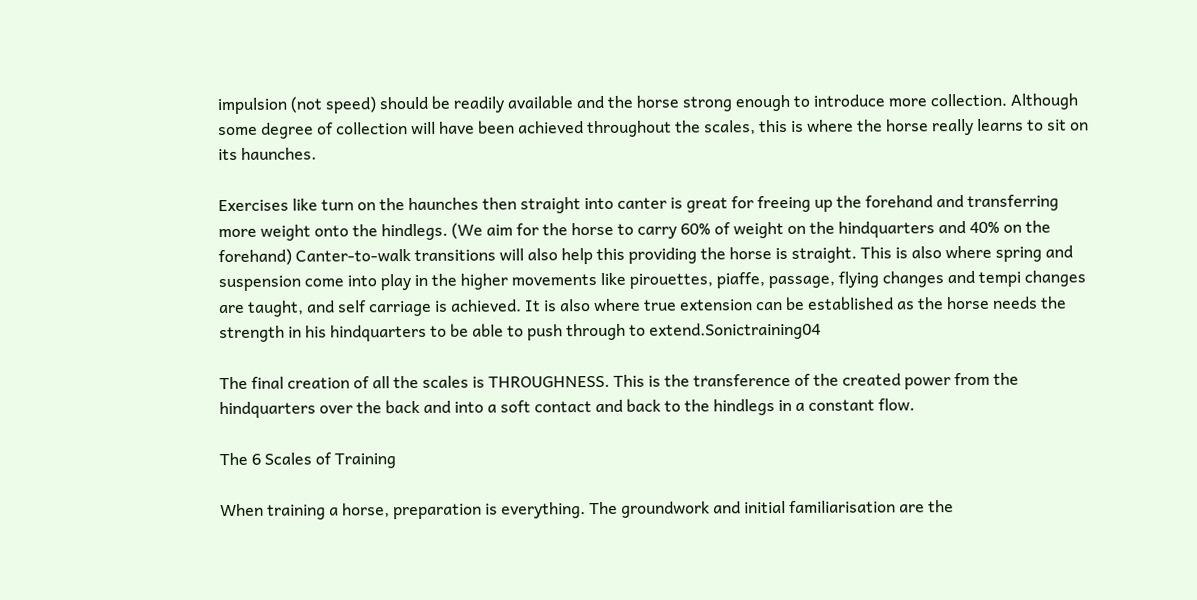impulsion (not speed) should be readily available and the horse strong enough to introduce more collection. Although some degree of collection will have been achieved throughout the scales, this is where the horse really learns to sit on its haunches.

Exercises like turn on the haunches then straight into canter is great for freeing up the forehand and transferring more weight onto the hindlegs. (We aim for the horse to carry 60% of weight on the hindquarters and 40% on the forehand) Canter-to-walk transitions will also help this providing the horse is straight. This is also where spring and suspension come into play in the higher movements like pirouettes, piaffe, passage, flying changes and tempi changes are taught, and self carriage is achieved. It is also where true extension can be established as the horse needs the strength in his hindquarters to be able to push through to extend.Sonictraining04

The final creation of all the scales is THROUGHNESS. This is the transference of the created power from the hindquarters over the back and into a soft contact and back to the hindlegs in a constant flow.

The 6 Scales of Training

When training a horse, preparation is everything. The groundwork and initial familiarisation are the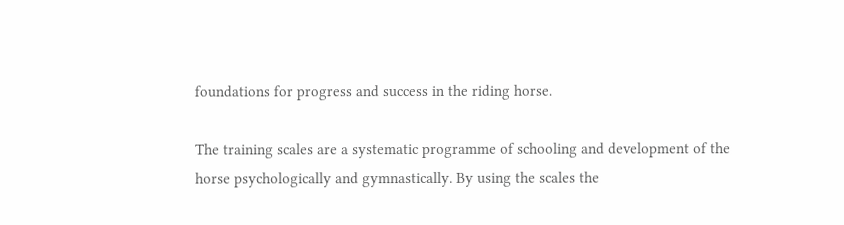foundations for progress and success in the riding horse.

The training scales are a systematic programme of schooling and development of the horse psychologically and gymnastically. By using the scales the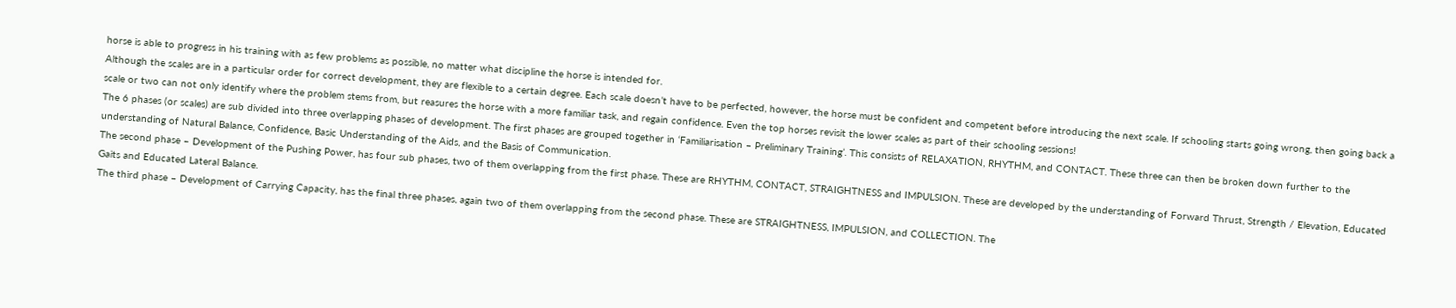horse is able to progress in his training with as few problems as possible, no matter what discipline the horse is intended for.
Although the scales are in a particular order for correct development, they are flexible to a certain degree. Each scale doesn’t have to be perfected, however, the horse must be confident and competent before introducing the next scale. If schooling starts going wrong, then going back a scale or two can not only identify where the problem stems from, but reasures the horse with a more familiar task, and regain confidence. Even the top horses revisit the lower scales as part of their schooling sessions!
The 6 phases (or scales) are sub divided into three overlapping phases of development. The first phases are grouped together in ‘Familiarisation – Preliminary Training’. This consists of RELAXATION, RHYTHM, and CONTACT. These three can then be broken down further to the understanding of Natural Balance, Confidence, Basic Understanding of the Aids, and the Basis of Communication.
The second phase – Development of the Pushing Power, has four sub phases, two of them overlapping from the first phase. These are RHYTHM, CONTACT, STRAIGHTNESS and IMPULSION. These are developed by the understanding of Forward Thrust, Strength / Elevation, Educated Gaits and Educated Lateral Balance.
The third phase – Development of Carrying Capacity, has the final three phases, again two of them overlapping from the second phase. These are STRAIGHTNESS, IMPULSION, and COLLECTION. The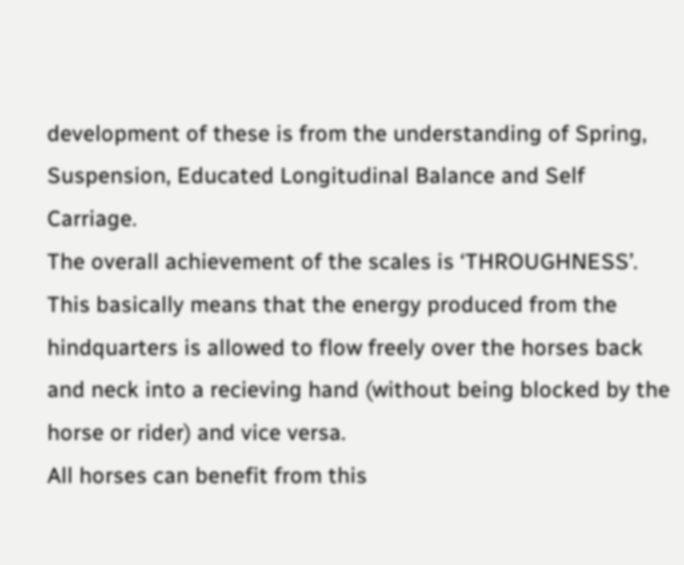development of these is from the understanding of Spring, Suspension, Educated Longitudinal Balance and Self Carriage.
The overall achievement of the scales is ‘THROUGHNESS’. This basically means that the energy produced from the hindquarters is allowed to flow freely over the horses back and neck into a recieving hand (without being blocked by the horse or rider) and vice versa.
All horses can benefit from this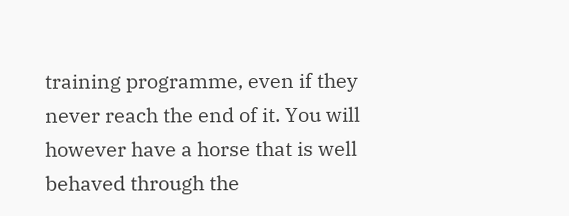training programme, even if they never reach the end of it. You will however have a horse that is well behaved through the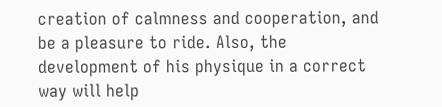creation of calmness and cooperation, and be a pleasure to ride. Also, the development of his physique in a correct way will help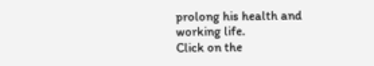prolong his health and working life.
Click on the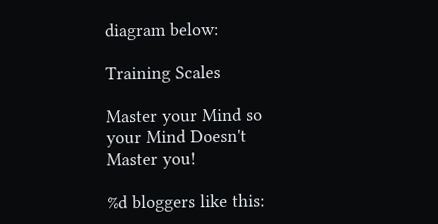diagram below:

Training Scales

Master your Mind so your Mind Doesn't Master you!

%d bloggers like this: